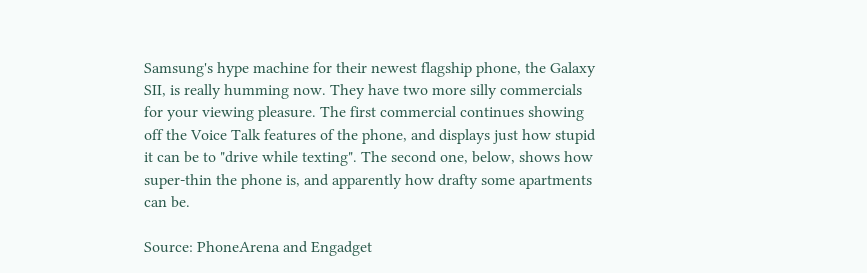Samsung's hype machine for their newest flagship phone, the Galaxy SII, is really humming now. They have two more silly commercials for your viewing pleasure. The first commercial continues showing off the Voice Talk features of the phone, and displays just how stupid it can be to "drive while texting". The second one, below, shows how super-thin the phone is, and apparently how drafty some apartments can be.

Source: PhoneArena and Engadget